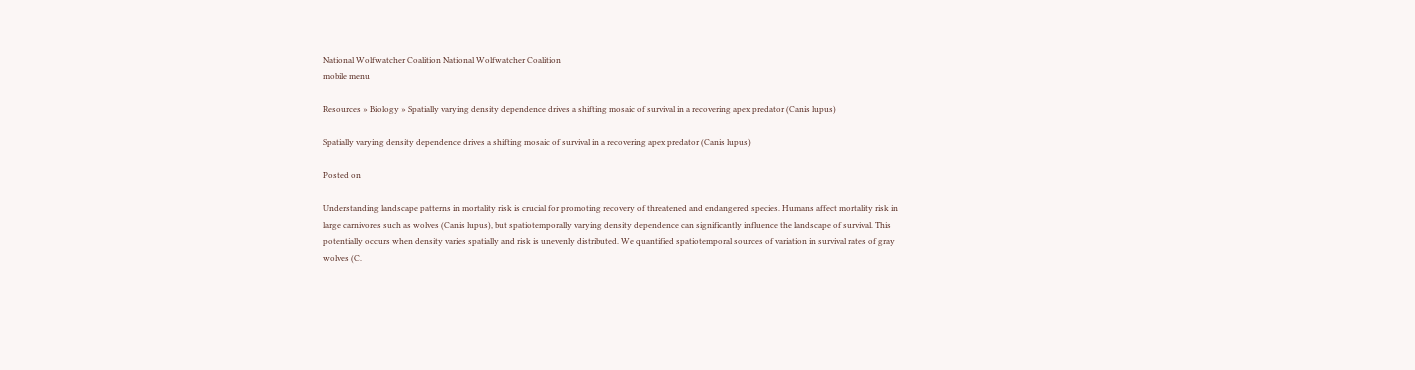National Wolfwatcher Coalition National Wolfwatcher Coalition
mobile menu

Resources » Biology » Spatially varying density dependence drives a shifting mosaic of survival in a recovering apex predator (Canis lupus)

Spatially varying density dependence drives a shifting mosaic of survival in a recovering apex predator (Canis lupus)

Posted on

Understanding landscape patterns in mortality risk is crucial for promoting recovery of threatened and endangered species. Humans affect mortality risk in large carnivores such as wolves (Canis lupus), but spatiotemporally varying density dependence can significantly influence the landscape of survival. This potentially occurs when density varies spatially and risk is unevenly distributed. We quantified spatiotemporal sources of variation in survival rates of gray wolves (C.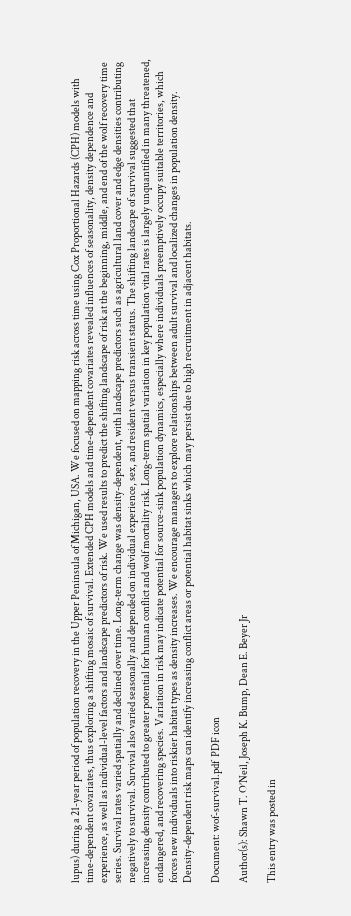lupus) during a 21-year period of population recovery in the Upper Peninsula of Michigan, USA. We focused on mapping risk across time using Cox Proportional Hazards (CPH) models with time-dependent covariates, thus exploring a shifting mosaic of survival. Extended CPH models and time-dependent covariates revealed influences of seasonality, density dependence and experience, as well as individual-level factors and landscape predictors of risk. We used results to predict the shifting landscape of risk at the beginning, middle, and end of the wolf recovery time series. Survival rates varied spatially and declined over time. Long-term change was density-dependent, with landscape predictors such as agricultural land cover and edge densities contributing negatively to survival. Survival also varied seasonally and depended on individual experience, sex, and resident versus transient status. The shifting landscape of survival suggested that increasing density contributed to greater potential for human conflict and wolf mortality risk. Long-term spatial variation in key population vital rates is largely unquantified in many threatened, endangered, and recovering species. Variation in risk may indicate potential for source-sink population dynamics, especially where individuals preemptively occupy suitable territories, which forces new individuals into riskier habitat types as density increases. We encourage managers to explore relationships between adult survival and localized changes in population density. Density-dependent risk maps can identify increasing conflict areas or potential habitat sinks which may persist due to high recruitment in adjacent habitats.

Document: wof-survival.pdf  PDF icon

Author(s): Shawn T. O’Neil, Joseph K. Bump, Dean E. Beyer Jr

This entry was posted in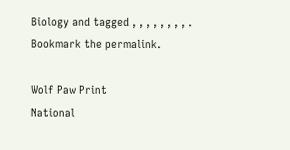Biology and tagged , , , , , , , , . Bookmark the permalink.

Wolf Paw Print
National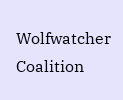Wolfwatcher Coalition